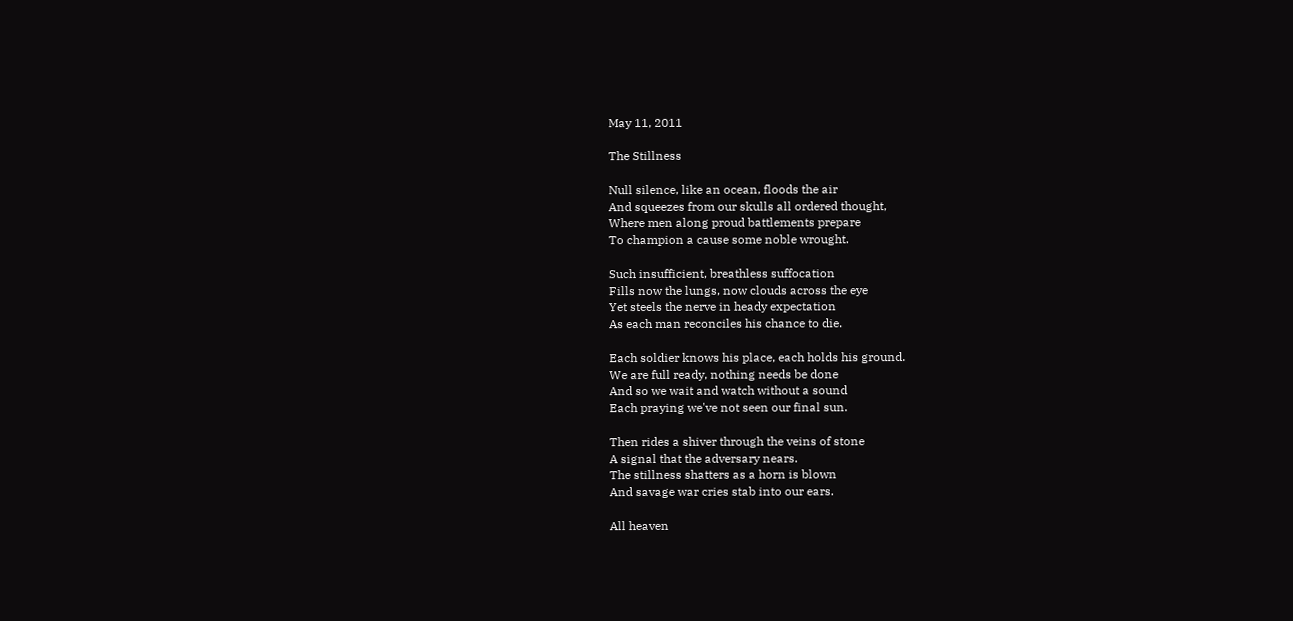May 11, 2011

The Stillness

Null silence, like an ocean, floods the air
And squeezes from our skulls all ordered thought,
Where men along proud battlements prepare
To champion a cause some noble wrought.

Such insufficient, breathless suffocation
Fills now the lungs, now clouds across the eye
Yet steels the nerve in heady expectation
As each man reconciles his chance to die.

Each soldier knows his place, each holds his ground.
We are full ready, nothing needs be done
And so we wait and watch without a sound
Each praying we've not seen our final sun.

Then rides a shiver through the veins of stone
A signal that the adversary nears.
The stillness shatters as a horn is blown
And savage war cries stab into our ears.

All heaven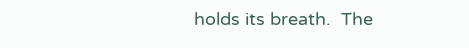holds its breath.  The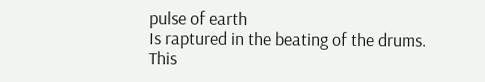pulse of earth
Is raptured in the beating of the drums.
This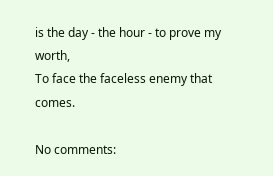is the day - the hour - to prove my worth,
To face the faceless enemy that comes.

No comments: